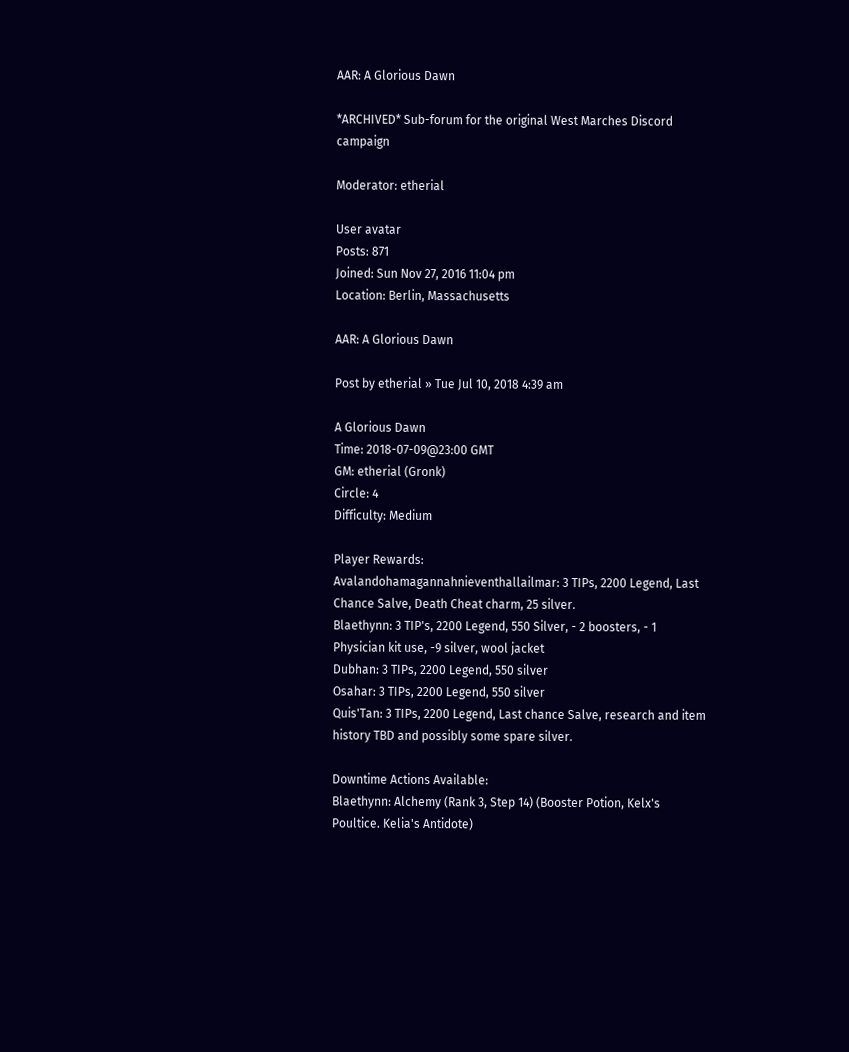AAR: A Glorious Dawn

*ARCHIVED* Sub-forum for the original West Marches Discord campaign

Moderator: etherial

User avatar
Posts: 871
Joined: Sun Nov 27, 2016 11:04 pm
Location: Berlin, Massachusetts

AAR: A Glorious Dawn

Post by etherial » Tue Jul 10, 2018 4:39 am

A Glorious Dawn
Time: 2018-07-09@23:00 GMT
GM: etherial (Gronk)
Circle: 4
Difficulty: Medium

Player Rewards:
Avalandohamagannahnieventhallailmar: 3 TIPs, 2200 Legend, Last Chance Salve, Death Cheat charm, 25 silver.
Blaethynn: 3 TIP's, 2200 Legend, 550 Silver, - 2 boosters, - 1 Physician kit use, -9 silver, wool jacket
Dubhan: 3 TIPs, 2200 Legend, 550 silver
Osahar: 3 TIPs, 2200 Legend, 550 silver
Quis'Tan: 3 TIPs, 2200 Legend, Last chance Salve, research and item history TBD and possibly some spare silver.

Downtime Actions Available:
Blaethynn: Alchemy (Rank 3, Step 14) (Booster Potion, Kelx's Poultice. Kelia's Antidote)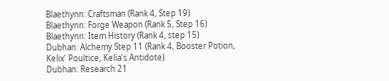Blaethynn: Craftsman (Rank 4, Step 19)
Blaethynn: Forge Weapon (Rank 5, Step 16)
Blaethynn: Item History (Rank 4, step 15)
Dubhan: Alchemy Step 11 (Rank 4, Booster Potion, Kelix' Poultice, Kelia's Antidote)
Dubhan: Research 21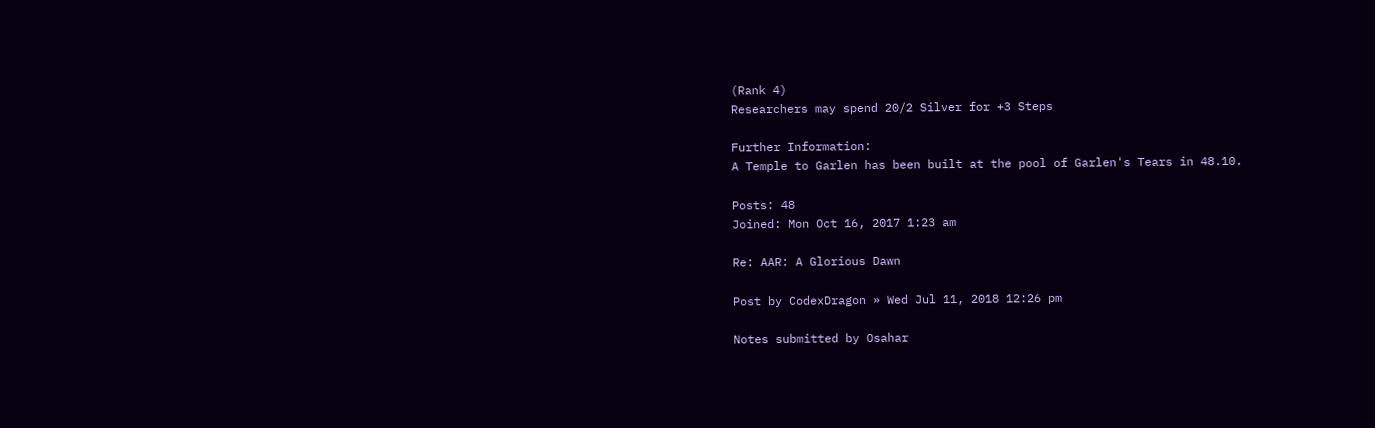(Rank 4)
Researchers may spend 20/2 Silver for +3 Steps

Further Information:
A Temple to Garlen has been built at the pool of Garlen's Tears in 48.10.

Posts: 48
Joined: Mon Oct 16, 2017 1:23 am

Re: AAR: A Glorious Dawn

Post by CodexDragon » Wed Jul 11, 2018 12:26 pm

Notes submitted by Osahar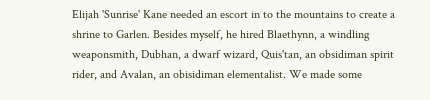Elijah 'Sunrise' Kane needed an escort in to the mountains to create a shrine to Garlen. Besides myself, he hired Blaethynn, a windling weaponsmith, Dubhan, a dwarf wizard, Quis'tan, an obsidiman spirit rider, and Avalan, an obisidiman elementalist. We made some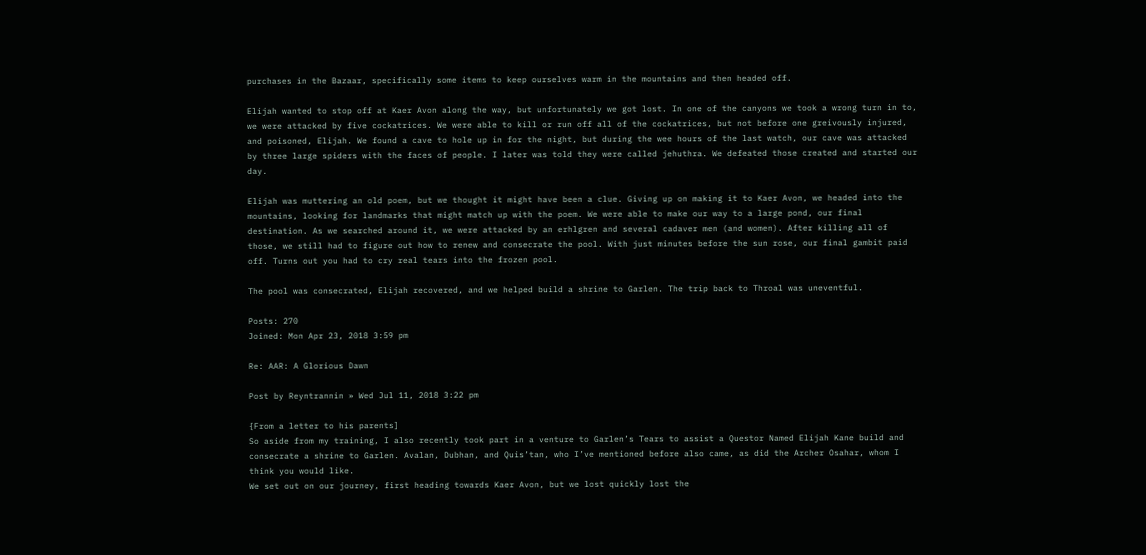purchases in the Bazaar, specifically some items to keep ourselves warm in the mountains and then headed off.

Elijah wanted to stop off at Kaer Avon along the way, but unfortunately we got lost. In one of the canyons we took a wrong turn in to, we were attacked by five cockatrices. We were able to kill or run off all of the cockatrices, but not before one greivously injured, and poisoned, Elijah. We found a cave to hole up in for the night, but during the wee hours of the last watch, our cave was attacked by three large spiders with the faces of people. I later was told they were called jehuthra. We defeated those created and started our day.

Elijah was muttering an old poem, but we thought it might have been a clue. Giving up on making it to Kaer Avon, we headed into the mountains, looking for landmarks that might match up with the poem. We were able to make our way to a large pond, our final destination. As we searched around it, we were attacked by an erhlgren and several cadaver men (and women). After killing all of those, we still had to figure out how to renew and consecrate the pool. With just minutes before the sun rose, our final gambit paid off. Turns out you had to cry real tears into the frozen pool.

The pool was consecrated, Elijah recovered, and we helped build a shrine to Garlen. The trip back to Throal was uneventful.

Posts: 270
Joined: Mon Apr 23, 2018 3:59 pm

Re: AAR: A Glorious Dawn

Post by Reyntrannin » Wed Jul 11, 2018 3:22 pm

{From a letter to his parents]
So aside from my training, I also recently took part in a venture to Garlen’s Tears to assist a Questor Named Elijah Kane build and consecrate a shrine to Garlen. Avalan, Dubhan, and Quis’tan, who I’ve mentioned before also came, as did the Archer Osahar, whom I think you would like.
We set out on our journey, first heading towards Kaer Avon, but we lost quickly lost the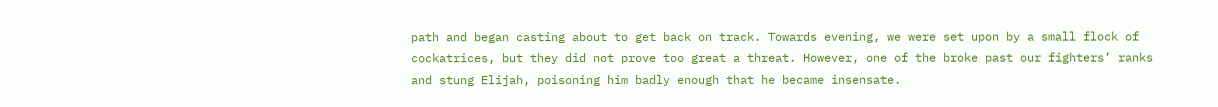path and began casting about to get back on track. Towards evening, we were set upon by a small flock of cockatrices, but they did not prove too great a threat. However, one of the broke past our fighters’ ranks and stung Elijah, poisoning him badly enough that he became insensate.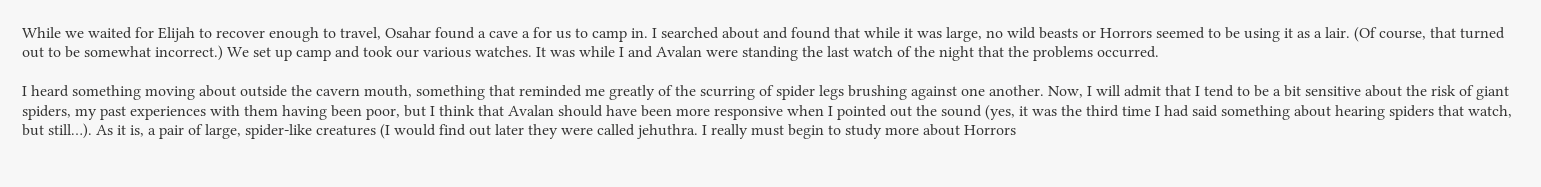While we waited for Elijah to recover enough to travel, Osahar found a cave a for us to camp in. I searched about and found that while it was large, no wild beasts or Horrors seemed to be using it as a lair. (Of course, that turned out to be somewhat incorrect.) We set up camp and took our various watches. It was while I and Avalan were standing the last watch of the night that the problems occurred.

I heard something moving about outside the cavern mouth, something that reminded me greatly of the scurring of spider legs brushing against one another. Now, I will admit that I tend to be a bit sensitive about the risk of giant spiders, my past experiences with them having been poor, but I think that Avalan should have been more responsive when I pointed out the sound (yes, it was the third time I had said something about hearing spiders that watch, but still…). As it is, a pair of large, spider-like creatures (I would find out later they were called jehuthra. I really must begin to study more about Horrors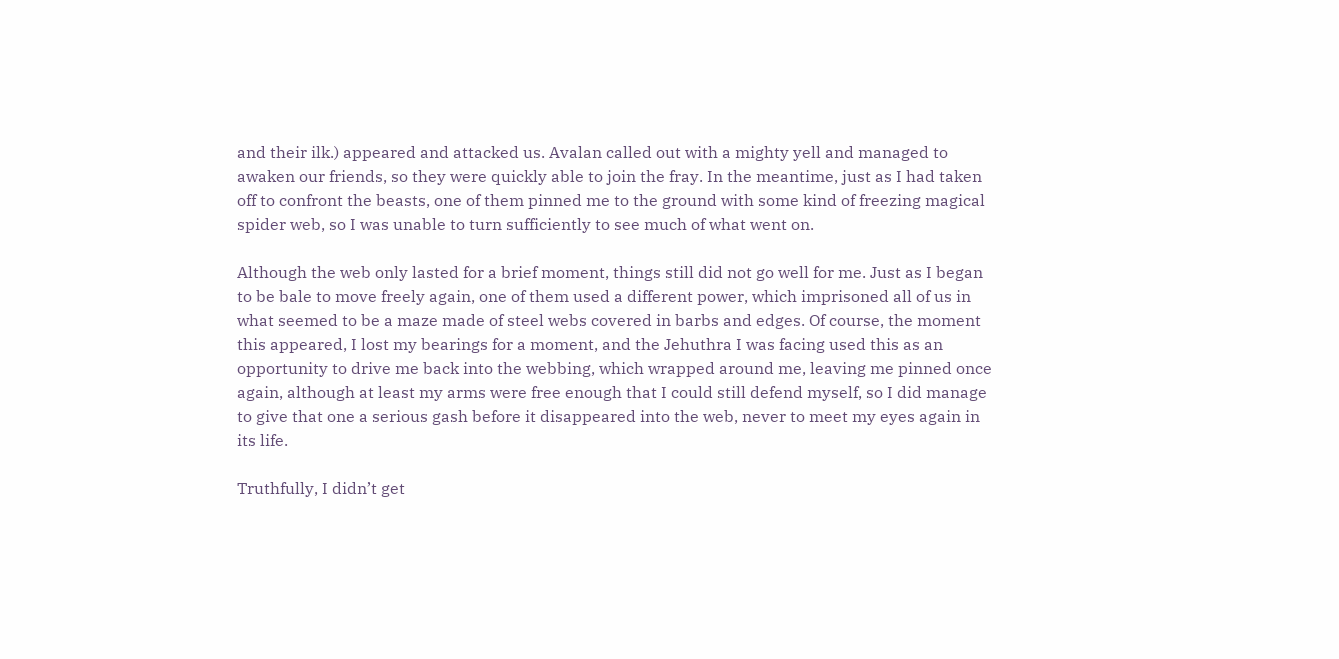and their ilk.) appeared and attacked us. Avalan called out with a mighty yell and managed to awaken our friends, so they were quickly able to join the fray. In the meantime, just as I had taken off to confront the beasts, one of them pinned me to the ground with some kind of freezing magical spider web, so I was unable to turn sufficiently to see much of what went on.

Although the web only lasted for a brief moment, things still did not go well for me. Just as I began to be bale to move freely again, one of them used a different power, which imprisoned all of us in what seemed to be a maze made of steel webs covered in barbs and edges. Of course, the moment this appeared, I lost my bearings for a moment, and the Jehuthra I was facing used this as an opportunity to drive me back into the webbing, which wrapped around me, leaving me pinned once again, although at least my arms were free enough that I could still defend myself, so I did manage to give that one a serious gash before it disappeared into the web, never to meet my eyes again in its life.

Truthfully, I didn’t get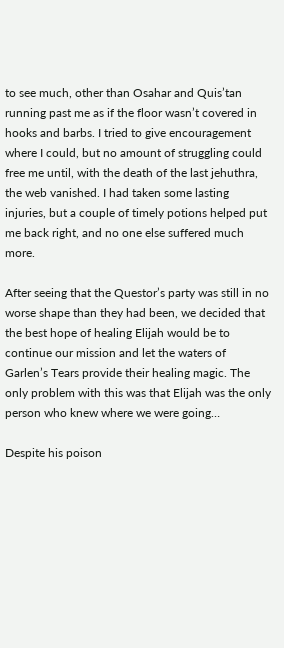to see much, other than Osahar and Quis’tan running past me as if the floor wasn’t covered in hooks and barbs. I tried to give encouragement where I could, but no amount of struggling could free me until, with the death of the last jehuthra, the web vanished. I had taken some lasting injuries, but a couple of timely potions helped put me back right, and no one else suffered much more.

After seeing that the Questor’s party was still in no worse shape than they had been, we decided that the best hope of healing Elijah would be to continue our mission and let the waters of Garlen’s Tears provide their healing magic. The only problem with this was that Elijah was the only person who knew where we were going…

Despite his poison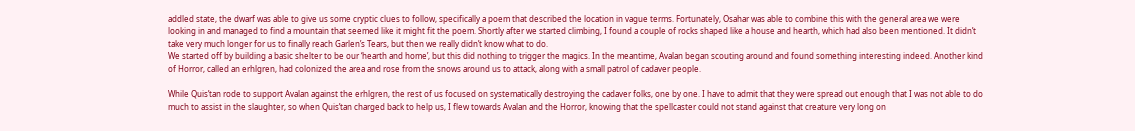addled state, the dwarf was able to give us some cryptic clues to follow, specifically a poem that described the location in vague terms. Fortunately, Osahar was able to combine this with the general area we were looking in and managed to find a mountain that seemed like it might fit the poem. Shortly after we started climbing, I found a couple of rocks shaped like a house and hearth, which had also been mentioned. It didn’t take very much longer for us to finally reach Garlen’s Tears, but then we really didn’t know what to do.
We started off by building a basic shelter to be our ‘hearth and home’, but this did nothing to trigger the magics. In the meantime, Avalan began scouting around and found something interesting indeed. Another kind of Horror, called an erhlgren, had colonized the area and rose from the snows around us to attack, along with a small patrol of cadaver people.

While Quis’tan rode to support Avalan against the erhlgren, the rest of us focused on systematically destroying the cadaver folks, one by one. I have to admit that they were spread out enough that I was not able to do much to assist in the slaughter, so when Quis’tan charged back to help us, I flew towards Avalan and the Horror, knowing that the spellcaster could not stand against that creature very long on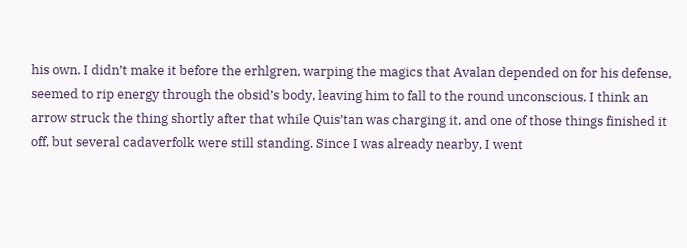his own. I didn’t make it before the erhlgren, warping the magics that Avalan depended on for his defense, seemed to rip energy through the obsid’s body, leaving him to fall to the round unconscious. I think an arrow struck the thing shortly after that while Quis’tan was charging it, and one of those things finished it off, but several cadaverfolk were still standing. Since I was already nearby, I went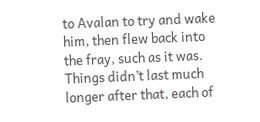to Avalan to try and wake him, then flew back into the fray, such as it was. Things didn’t last much longer after that, each of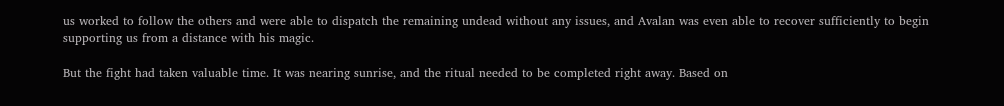us worked to follow the others and were able to dispatch the remaining undead without any issues, and Avalan was even able to recover sufficiently to begin supporting us from a distance with his magic.

But the fight had taken valuable time. It was nearing sunrise, and the ritual needed to be completed right away. Based on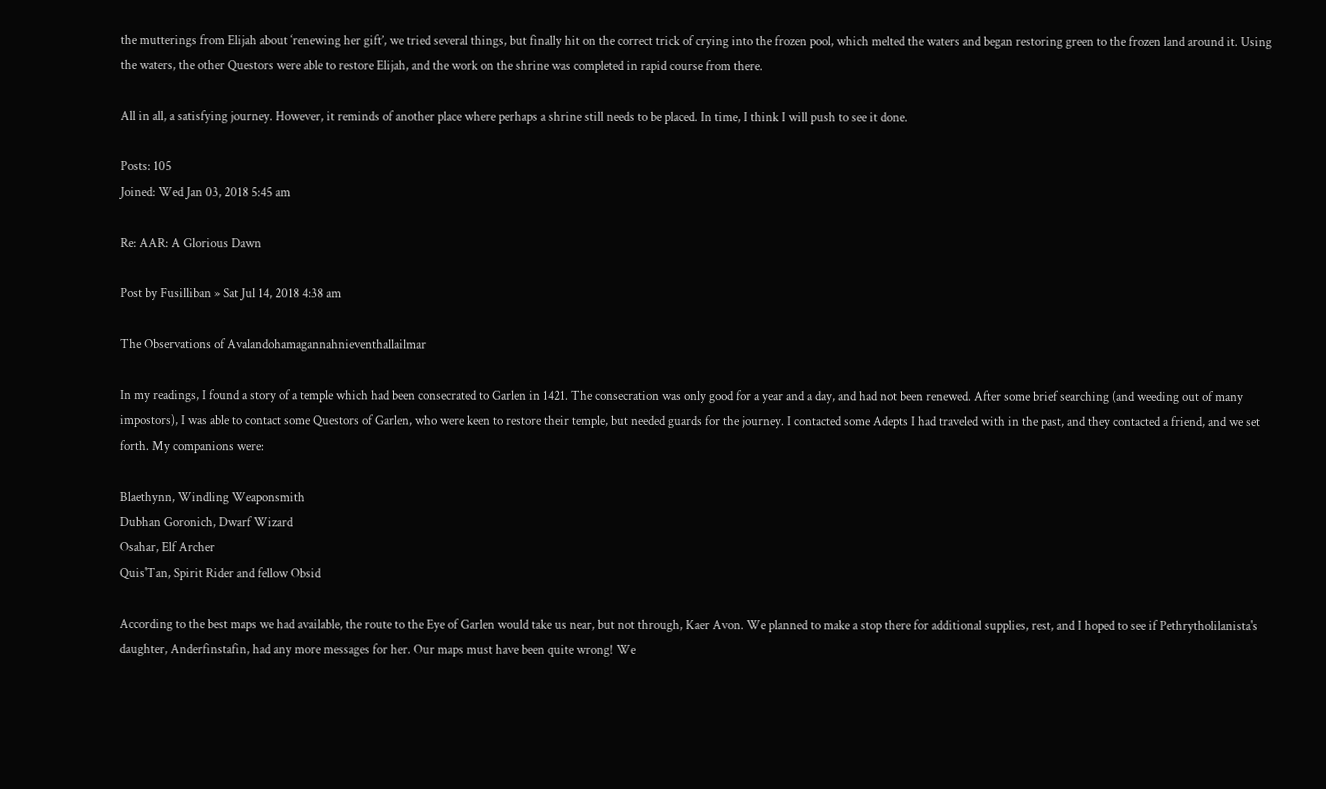the mutterings from Elijah about ‘renewing her gift’, we tried several things, but finally hit on the correct trick of crying into the frozen pool, which melted the waters and began restoring green to the frozen land around it. Using the waters, the other Questors were able to restore Elijah, and the work on the shrine was completed in rapid course from there.

All in all, a satisfying journey. However, it reminds of another place where perhaps a shrine still needs to be placed. In time, I think I will push to see it done.

Posts: 105
Joined: Wed Jan 03, 2018 5:45 am

Re: AAR: A Glorious Dawn

Post by Fusilliban » Sat Jul 14, 2018 4:38 am

The Observations of Avalandohamagannahnieventhallailmar

In my readings, I found a story of a temple which had been consecrated to Garlen in 1421. The consecration was only good for a year and a day, and had not been renewed. After some brief searching (and weeding out of many impostors), I was able to contact some Questors of Garlen, who were keen to restore their temple, but needed guards for the journey. I contacted some Adepts I had traveled with in the past, and they contacted a friend, and we set forth. My companions were:

Blaethynn, Windling Weaponsmith
Dubhan Goronich, Dwarf Wizard
Osahar, Elf Archer
Quis'Tan, Spirit Rider and fellow Obsid

According to the best maps we had available, the route to the Eye of Garlen would take us near, but not through, Kaer Avon. We planned to make a stop there for additional supplies, rest, and I hoped to see if Pethrytholilanista's daughter, Anderfinstafin, had any more messages for her. Our maps must have been quite wrong! We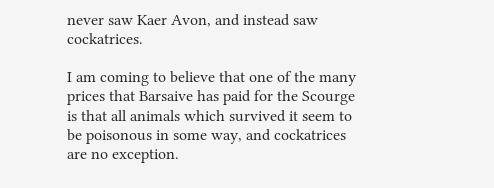never saw Kaer Avon, and instead saw cockatrices.

I am coming to believe that one of the many prices that Barsaive has paid for the Scourge is that all animals which survived it seem to be poisonous in some way, and cockatrices are no exception.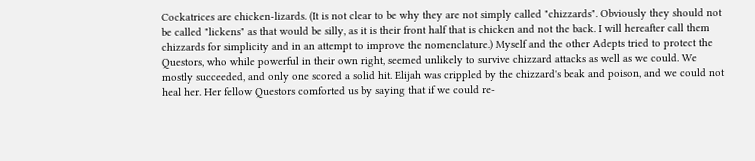Cockatrices are chicken-lizards. (It is not clear to be why they are not simply called "chizzards". Obviously they should not be called "lickens" as that would be silly, as it is their front half that is chicken and not the back. I will hereafter call them chizzards for simplicity and in an attempt to improve the nomenclature.) Myself and the other Adepts tried to protect the Questors, who while powerful in their own right, seemed unlikely to survive chizzard attacks as well as we could. We mostly succeeded, and only one scored a solid hit. Elijah was crippled by the chizzard's beak and poison, and we could not heal her. Her fellow Questors comforted us by saying that if we could re-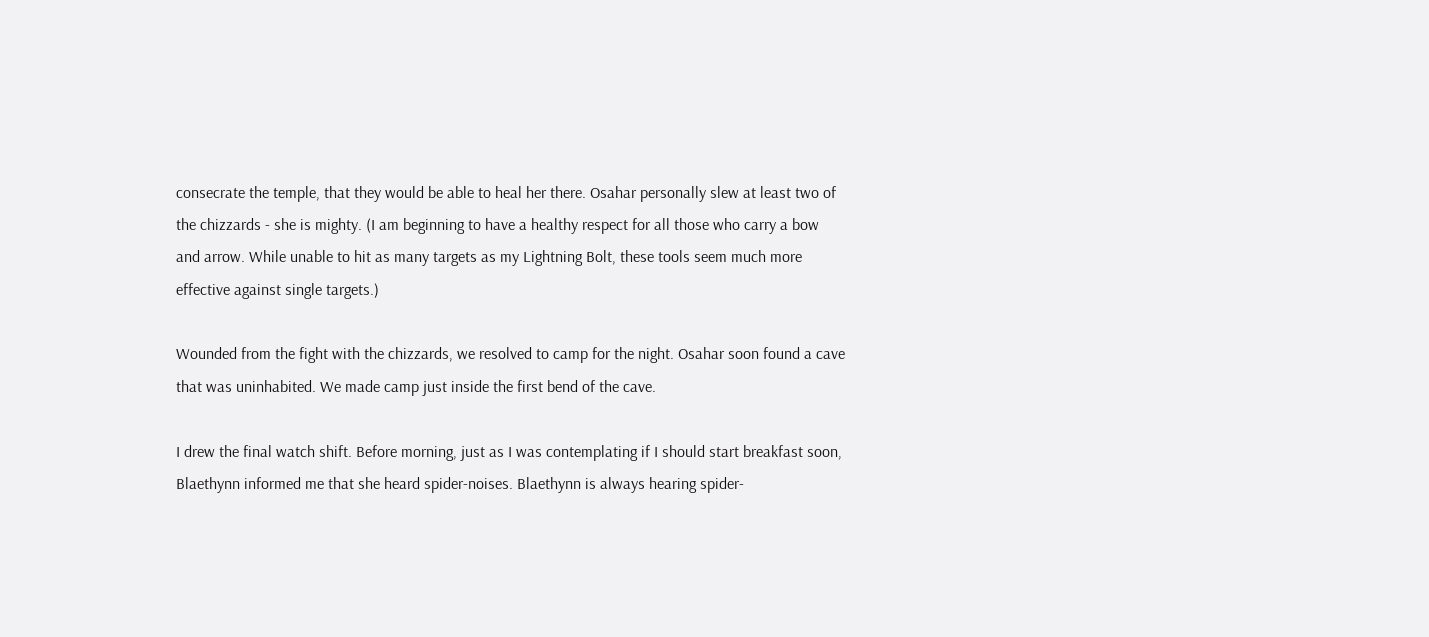consecrate the temple, that they would be able to heal her there. Osahar personally slew at least two of the chizzards - she is mighty. (I am beginning to have a healthy respect for all those who carry a bow and arrow. While unable to hit as many targets as my Lightning Bolt, these tools seem much more effective against single targets.)

Wounded from the fight with the chizzards, we resolved to camp for the night. Osahar soon found a cave that was uninhabited. We made camp just inside the first bend of the cave.

I drew the final watch shift. Before morning, just as I was contemplating if I should start breakfast soon, Blaethynn informed me that she heard spider-noises. Blaethynn is always hearing spider-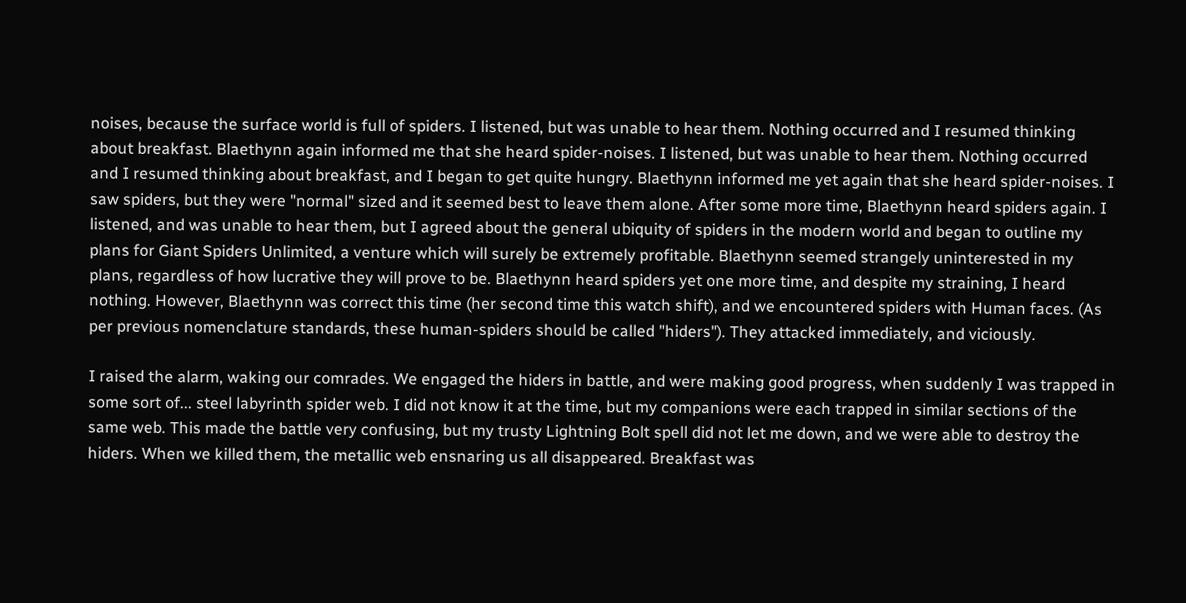noises, because the surface world is full of spiders. I listened, but was unable to hear them. Nothing occurred and I resumed thinking about breakfast. Blaethynn again informed me that she heard spider-noises. I listened, but was unable to hear them. Nothing occurred and I resumed thinking about breakfast, and I began to get quite hungry. Blaethynn informed me yet again that she heard spider-noises. I saw spiders, but they were "normal" sized and it seemed best to leave them alone. After some more time, Blaethynn heard spiders again. I listened, and was unable to hear them, but I agreed about the general ubiquity of spiders in the modern world and began to outline my plans for Giant Spiders Unlimited, a venture which will surely be extremely profitable. Blaethynn seemed strangely uninterested in my plans, regardless of how lucrative they will prove to be. Blaethynn heard spiders yet one more time, and despite my straining, I heard nothing. However, Blaethynn was correct this time (her second time this watch shift), and we encountered spiders with Human faces. (As per previous nomenclature standards, these human-spiders should be called "hiders"). They attacked immediately, and viciously.

I raised the alarm, waking our comrades. We engaged the hiders in battle, and were making good progress, when suddenly I was trapped in some sort of... steel labyrinth spider web. I did not know it at the time, but my companions were each trapped in similar sections of the same web. This made the battle very confusing, but my trusty Lightning Bolt spell did not let me down, and we were able to destroy the hiders. When we killed them, the metallic web ensnaring us all disappeared. Breakfast was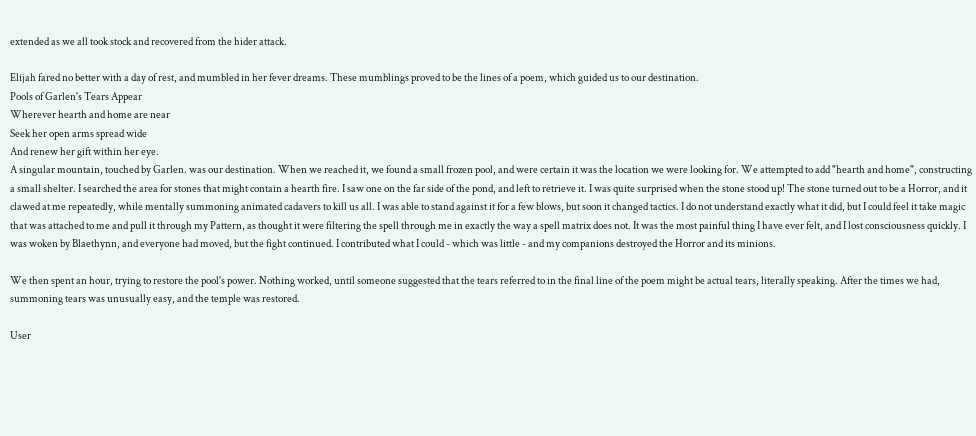extended as we all took stock and recovered from the hider attack.

Elijah fared no better with a day of rest, and mumbled in her fever dreams. These mumblings proved to be the lines of a poem, which guided us to our destination.
Pools of Garlen's Tears Appear
Wherever hearth and home are near
Seek her open arms spread wide
And renew her gift within her eye.
A singular mountain, touched by Garlen. was our destination. When we reached it, we found a small frozen pool, and were certain it was the location we were looking for. We attempted to add "hearth and home", constructing a small shelter. I searched the area for stones that might contain a hearth fire. I saw one on the far side of the pond, and left to retrieve it. I was quite surprised when the stone stood up! The stone turned out to be a Horror, and it clawed at me repeatedly, while mentally summoning animated cadavers to kill us all. I was able to stand against it for a few blows, but soon it changed tactics. I do not understand exactly what it did, but I could feel it take magic that was attached to me and pull it through my Pattern, as thought it were filtering the spell through me in exactly the way a spell matrix does not. It was the most painful thing I have ever felt, and I lost consciousness quickly. I was woken by Blaethynn, and everyone had moved, but the fight continued. I contributed what I could - which was little - and my companions destroyed the Horror and its minions.

We then spent an hour, trying to restore the pool's power. Nothing worked, until someone suggested that the tears referred to in the final line of the poem might be actual tears, literally speaking. After the times we had, summoning tears was unusually easy, and the temple was restored.

User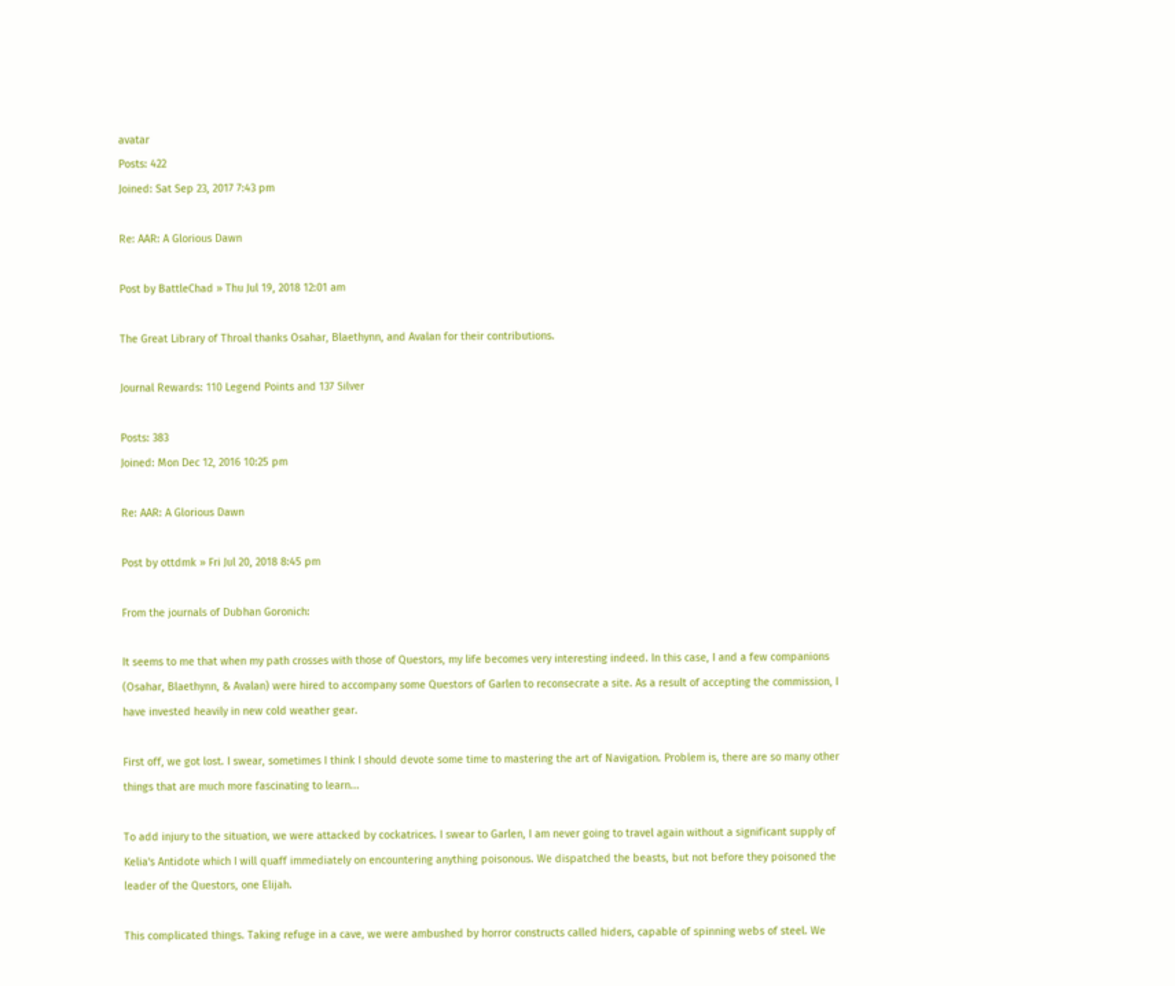avatar
Posts: 422
Joined: Sat Sep 23, 2017 7:43 pm

Re: AAR: A Glorious Dawn

Post by BattleChad » Thu Jul 19, 2018 12:01 am

The Great Library of Throal thanks Osahar, Blaethynn, and Avalan for their contributions.

Journal Rewards: 110 Legend Points and 137 Silver

Posts: 383
Joined: Mon Dec 12, 2016 10:25 pm

Re: AAR: A Glorious Dawn

Post by ottdmk » Fri Jul 20, 2018 8:45 pm

From the journals of Dubhan Goronich:

It seems to me that when my path crosses with those of Questors, my life becomes very interesting indeed. In this case, I and a few companions (Osahar, Blaethynn, & Avalan) were hired to accompany some Questors of Garlen to reconsecrate a site. As a result of accepting the commission, I have invested heavily in new cold weather gear.

First off, we got lost. I swear, sometimes I think I should devote some time to mastering the art of Navigation. Problem is, there are so many other things that are much more fascinating to learn...

To add injury to the situation, we were attacked by cockatrices. I swear to Garlen, I am never going to travel again without a significant supply of Kelia's Antidote which I will quaff immediately on encountering anything poisonous. We dispatched the beasts, but not before they poisoned the leader of the Questors, one Elijah.

This complicated things. Taking refuge in a cave, we were ambushed by horror constructs called hiders, capable of spinning webs of steel. We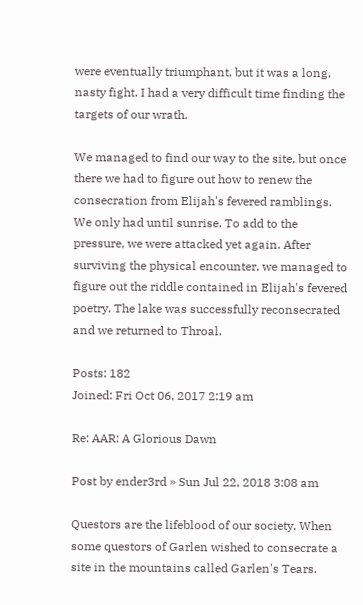were eventually triumphant, but it was a long, nasty fight. I had a very difficult time finding the targets of our wrath.

We managed to find our way to the site, but once there we had to figure out how to renew the consecration from Elijah's fevered ramblings. We only had until sunrise. To add to the pressure, we were attacked yet again. After surviving the physical encounter, we managed to figure out the riddle contained in Elijah's fevered poetry. The lake was successfully reconsecrated and we returned to Throal.

Posts: 182
Joined: Fri Oct 06, 2017 2:19 am

Re: AAR: A Glorious Dawn

Post by ender3rd » Sun Jul 22, 2018 3:08 am

Questors are the lifeblood of our society. When some questors of Garlen wished to consecrate a site in the mountains called Garlen's Tears.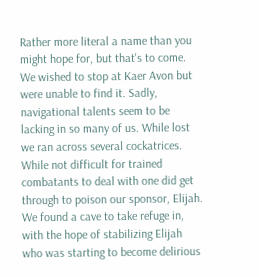Rather more literal a name than you might hope for, but that's to come. We wished to stop at Kaer Avon but were unable to find it. Sadly, navigational talents seem to be lacking in so many of us. While lost we ran across several cockatrices. While not difficult for trained combatants to deal with one did get through to poison our sponsor, Elijah. We found a cave to take refuge in, with the hope of stabilizing Elijah who was starting to become delirious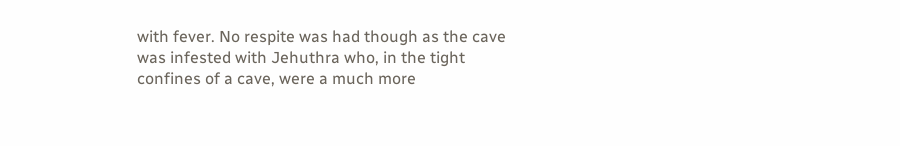with fever. No respite was had though as the cave was infested with Jehuthra who, in the tight confines of a cave, were a much more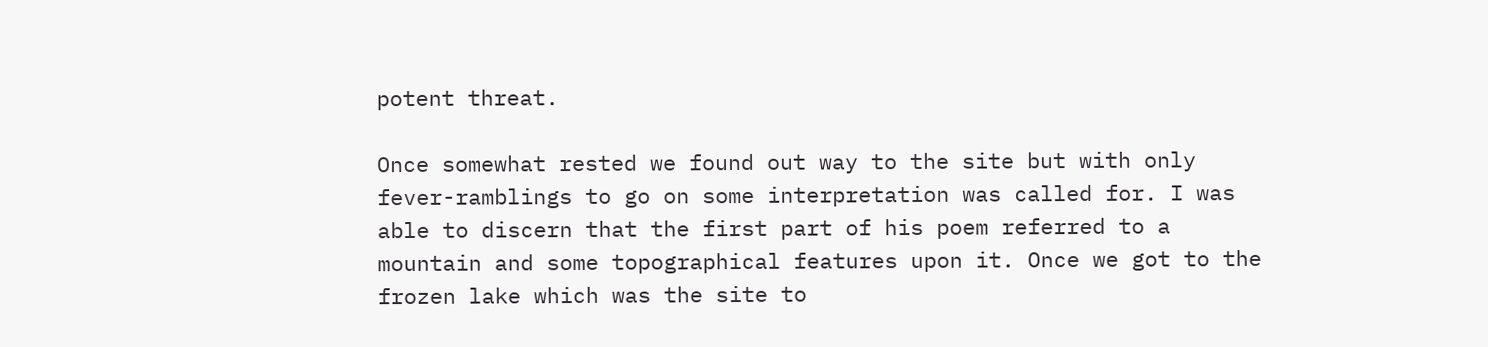potent threat.

Once somewhat rested we found out way to the site but with only fever-ramblings to go on some interpretation was called for. I was able to discern that the first part of his poem referred to a mountain and some topographical features upon it. Once we got to the frozen lake which was the site to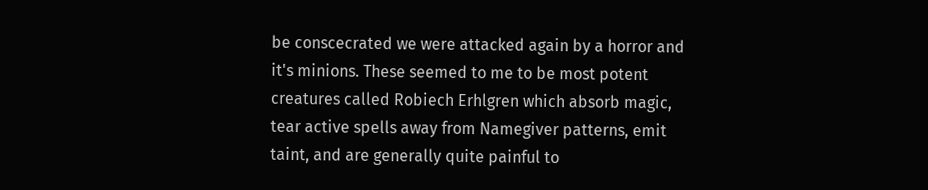be conscecrated we were attacked again by a horror and it's minions. These seemed to me to be most potent creatures called Robiech Erhlgren which absorb magic, tear active spells away from Namegiver patterns, emit taint, and are generally quite painful to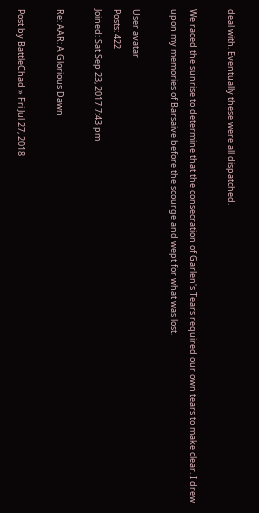deal with. Eventually these were all dispatched.

We raced the sunrise to determine that the consecration of Garlen's Tears required our own tears to make clear. I drew upon my memories of Barsaive before the scourge and wept for what was lost.

User avatar
Posts: 422
Joined: Sat Sep 23, 2017 7:43 pm

Re: AAR: A Glorious Dawn

Post by BattleChad » Fri Jul 27, 2018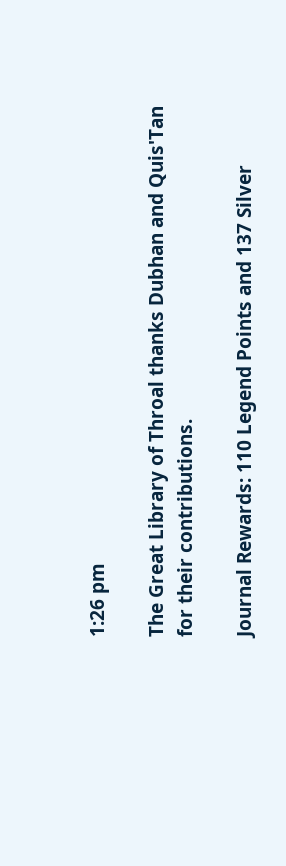1:26 pm

The Great Library of Throal thanks Dubhan and Quis'Tan for their contributions.

Journal Rewards: 110 Legend Points and 137 Silver